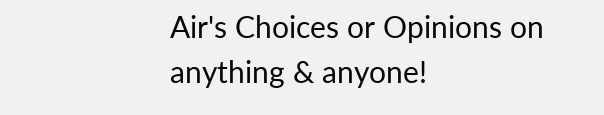Air's Choices or Opinions on anything & anyone!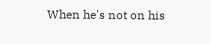When he's not on his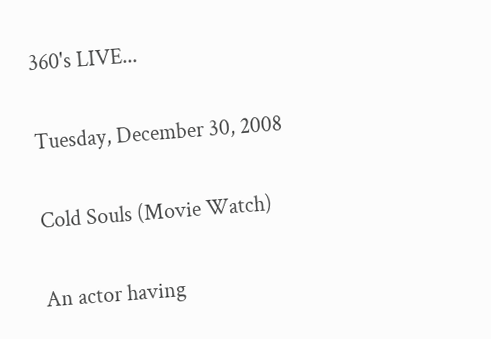360's LIVE...

Tuesday, December 30, 2008

Cold Souls (Movie Watch)

An actor having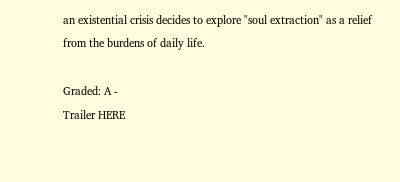an existential crisis decides to explore "soul extraction" as a relief from the burdens of daily life.

Graded: A -
Trailer HERE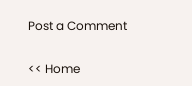Post a Comment

<< Home